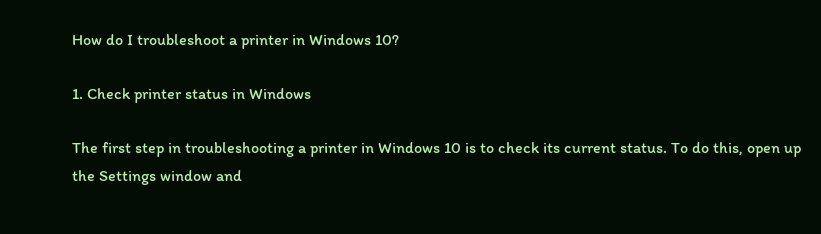How do I troubleshoot a printer in Windows 10?

1. Check printer status in Windows

The first step in troubleshooting a printer in Windows 10 is to check its current status. To do this, open up the Settings window and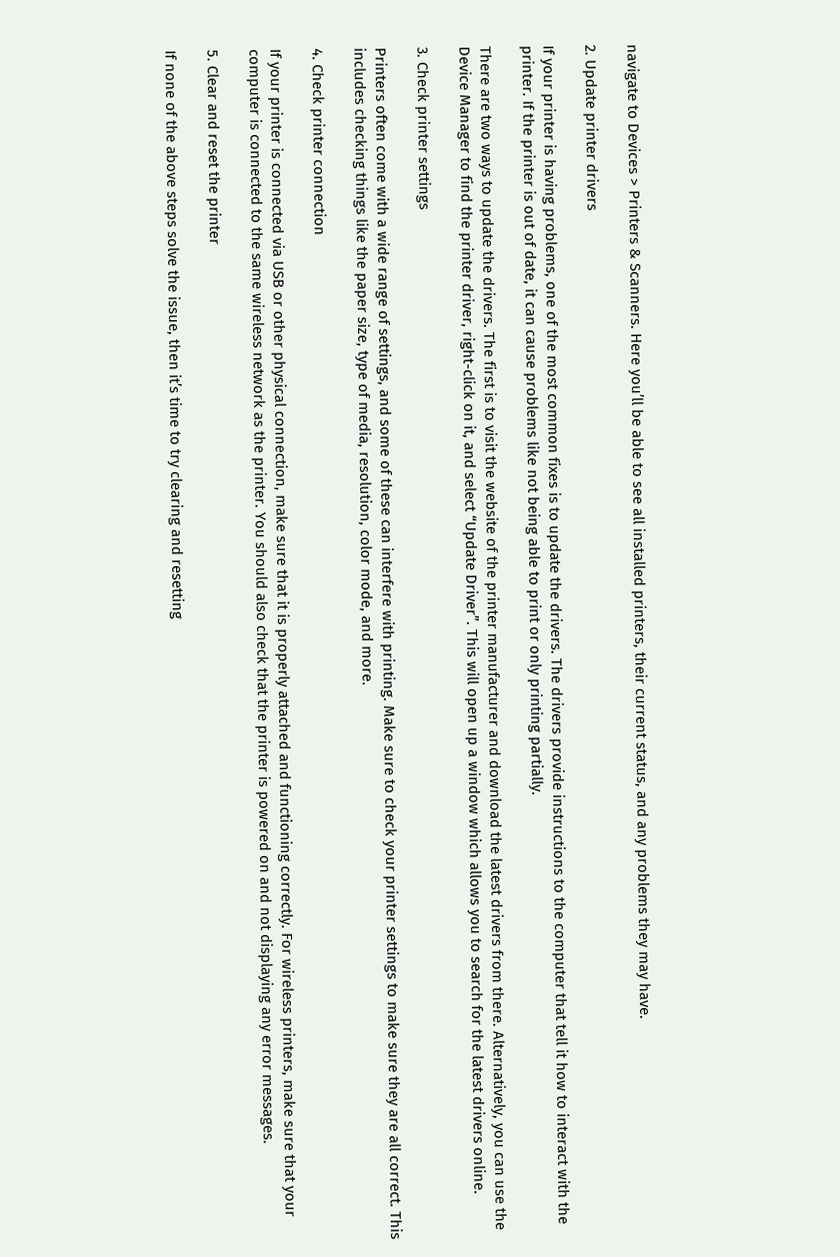navigate to Devices > Printers & Scanners. Here you’ll be able to see all installed printers, their current status, and any problems they may have.

2. Update printer drivers

If your printer is having problems, one of the most common fixes is to update the drivers. The drivers provide instructions to the computer that tell it how to interact with the printer. If the printer is out of date, it can cause problems like not being able to print or only printing partially.

There are two ways to update the drivers. The first is to visit the website of the printer manufacturer and download the latest drivers from there. Alternatively, you can use the Device Manager to find the printer driver, right-click on it, and select “Update Driver”. This will open up a window which allows you to search for the latest drivers online.

3. Check printer settings

Printers often come with a wide range of settings, and some of these can interfere with printing. Make sure to check your printer settings to make sure they are all correct. This includes checking things like the paper size, type of media, resolution, color mode, and more.

4. Check printer connection

If your printer is connected via USB or other physical connection, make sure that it is properly attached and functioning correctly. For wireless printers, make sure that your computer is connected to the same wireless network as the printer. You should also check that the printer is powered on and not displaying any error messages.

5. Clear and reset the printer

If none of the above steps solve the issue, then it’s time to try clearing and resetting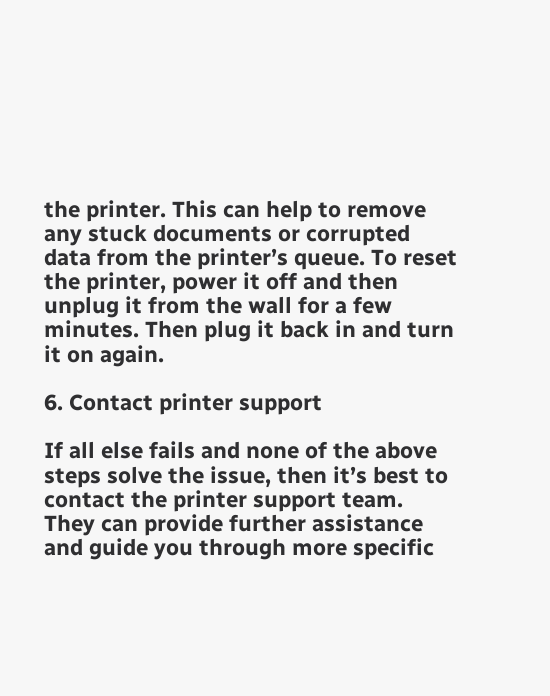the printer. This can help to remove any stuck documents or corrupted data from the printer’s queue. To reset the printer, power it off and then unplug it from the wall for a few minutes. Then plug it back in and turn it on again.

6. Contact printer support

If all else fails and none of the above steps solve the issue, then it’s best to contact the printer support team. They can provide further assistance and guide you through more specific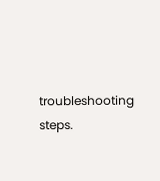troubleshooting steps.